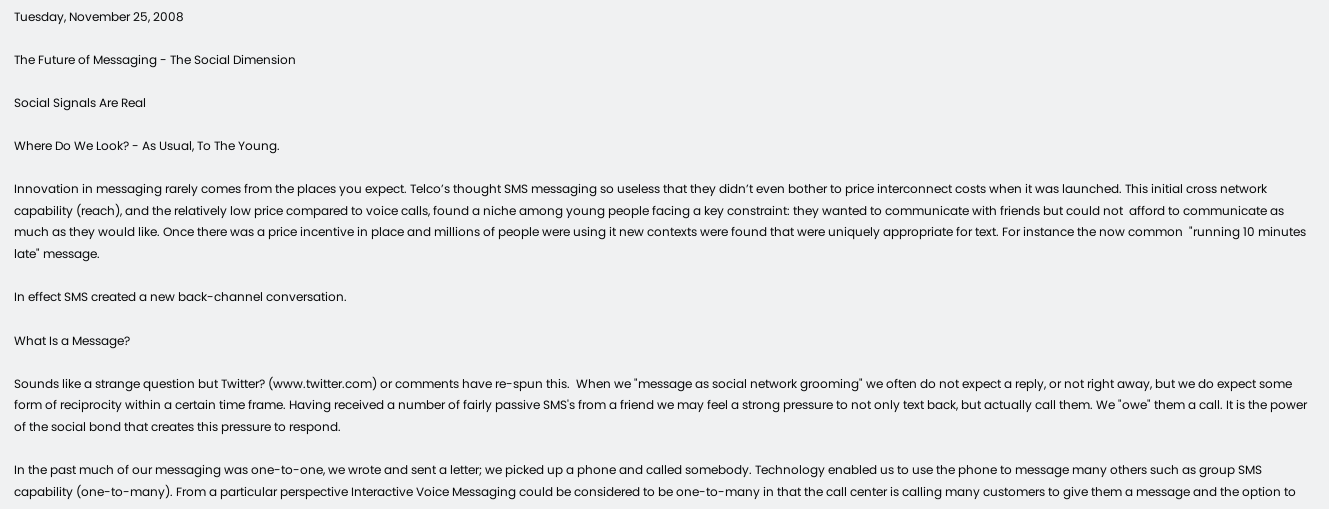Tuesday, November 25, 2008

The Future of Messaging - The Social Dimension

Social Signals Are Real

Where Do We Look? - As Usual, To The Young.

Innovation in messaging rarely comes from the places you expect. Telco’s thought SMS messaging so useless that they didn’t even bother to price interconnect costs when it was launched. This initial cross network capability (reach), and the relatively low price compared to voice calls, found a niche among young people facing a key constraint: they wanted to communicate with friends but could not  afford to communicate as much as they would like. Once there was a price incentive in place and millions of people were using it new contexts were found that were uniquely appropriate for text. For instance the now common  "running 10 minutes late" message.

In effect SMS created a new back-channel conversation.

What Is a Message?

Sounds like a strange question but Twitter? (www.twitter.com) or comments have re-spun this.  When we "message as social network grooming" we often do not expect a reply, or not right away, but we do expect some form of reciprocity within a certain time frame. Having received a number of fairly passive SMS's from a friend we may feel a strong pressure to not only text back, but actually call them. We "owe" them a call. It is the power of the social bond that creates this pressure to respond.

In the past much of our messaging was one-to-one, we wrote and sent a letter; we picked up a phone and called somebody. Technology enabled us to use the phone to message many others such as group SMS capability (one-to-many). From a particular perspective Interactive Voice Messaging could be considered to be one-to-many in that the call center is calling many customers to give them a message and the option to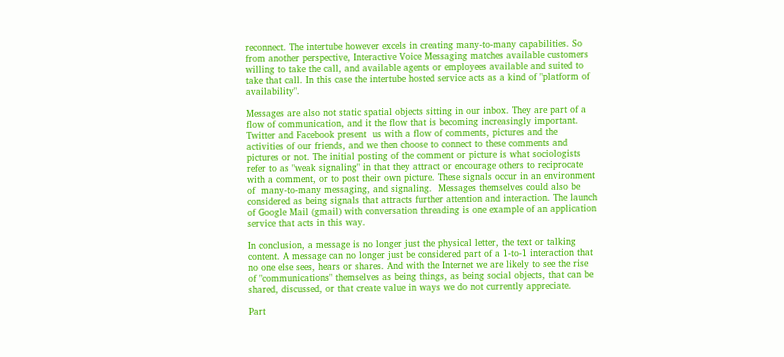reconnect. The intertube however excels in creating many-to-many capabilities. So from another perspective, Interactive Voice Messaging matches available customers willing to take the call, and available agents or employees available and suited to take that call. In this case the intertube hosted service acts as a kind of "platform of availability".

Messages are also not static spatial objects sitting in our inbox. They are part of a flow of communication, and it the flow that is becoming increasingly important. Twitter and Facebook present  us with a flow of comments, pictures and the activities of our friends, and we then choose to connect to these comments and pictures or not. The initial posting of the comment or picture is what sociologists refer to as "weak signaling" in that they attract or encourage others to reciprocate with a comment, or to post their own picture. These signals occur in an environment of  many-to-many messaging, and signaling.  Messages themselves could also be considered as being signals that attracts further attention and interaction. The launch of Google Mail (gmail) with conversation threading is one example of an application service that acts in this way.

In conclusion, a message is no longer just the physical letter, the text or talking content. A message can no longer just be considered part of a 1-to-1 interaction that no one else sees, hears or shares. And with the Internet we are likely to see the rise of "communications" themselves as being things, as being social objects, that can be shared, discussed, or that create value in ways we do not currently appreciate.

Part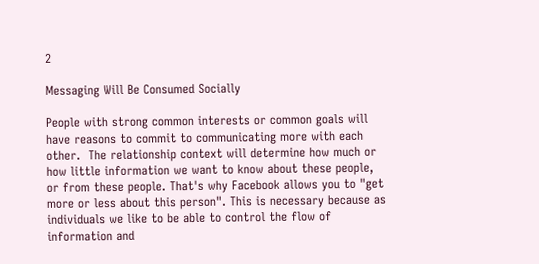2

Messaging Will Be Consumed Socially

People with strong common interests or common goals will have reasons to commit to communicating more with each other.  The relationship context will determine how much or how little information we want to know about these people, or from these people. That's why Facebook allows you to "get more or less about this person". This is necessary because as individuals we like to be able to control the flow of information and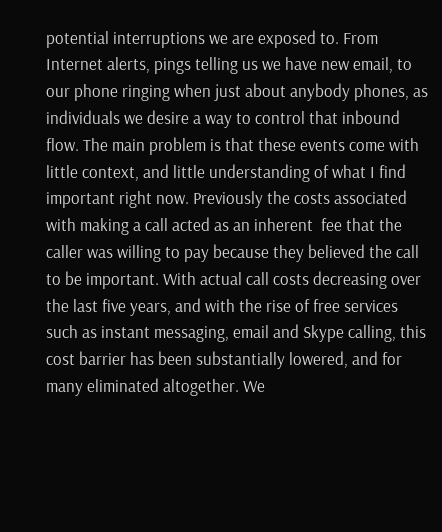potential interruptions we are exposed to. From Internet alerts, pings telling us we have new email, to our phone ringing when just about anybody phones, as individuals we desire a way to control that inbound flow. The main problem is that these events come with little context, and little understanding of what I find important right now. Previously the costs associated with making a call acted as an inherent  fee that the caller was willing to pay because they believed the call to be important. With actual call costs decreasing over the last five years, and with the rise of free services such as instant messaging, email and Skype calling, this cost barrier has been substantially lowered, and for many eliminated altogether. We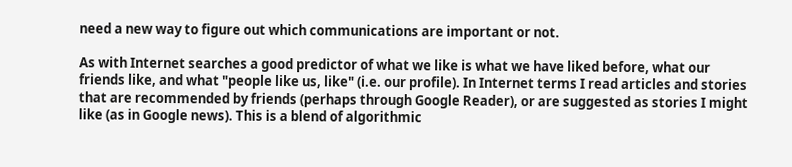need a new way to figure out which communications are important or not.

As with Internet searches a good predictor of what we like is what we have liked before, what our friends like, and what "people like us, like" (i.e. our profile). In Internet terms I read articles and stories that are recommended by friends (perhaps through Google Reader), or are suggested as stories I might like (as in Google news). This is a blend of algorithmic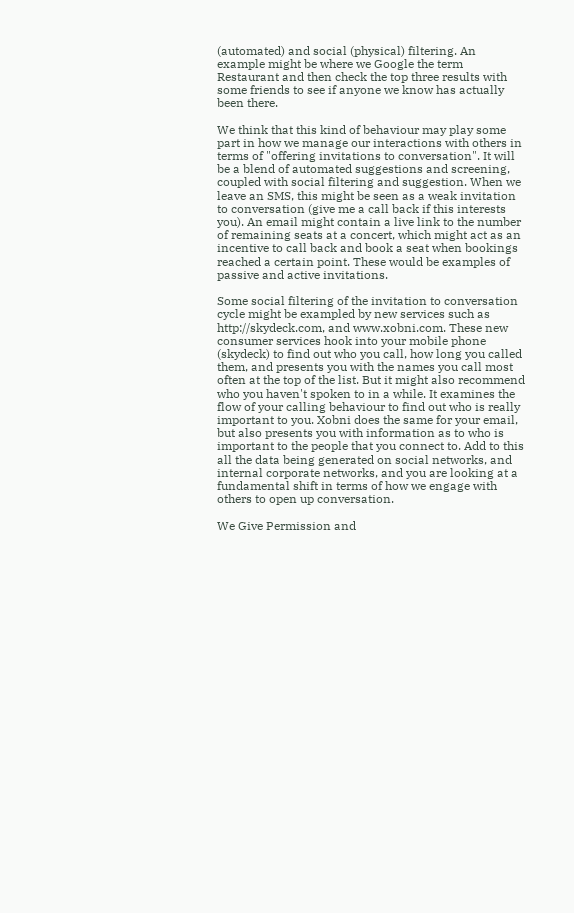(automated) and social (physical) filtering. An example might be where we Google the term Restaurant and then check the top three results with some friends to see if anyone we know has actually been there.

We think that this kind of behaviour may play some part in how we manage our interactions with others in terms of "offering invitations to conversation". It will be a blend of automated suggestions and screening, coupled with social filtering and suggestion. When we leave an SMS, this might be seen as a weak invitation to conversation (give me a call back if this interests you). An email might contain a live link to the number of remaining seats at a concert, which might act as an incentive to call back and book a seat when bookings reached a certain point. These would be examples of passive and active invitations.

Some social filtering of the invitation to conversation cycle might be exampled by new services such as http://skydeck.com, and www.xobni.com. These new consumer services hook into your mobile phone (skydeck) to find out who you call, how long you called them, and presents you with the names you call most often at the top of the list. But it might also recommend who you haven't spoken to in a while. It examines the flow of your calling behaviour to find out who is really important to you. Xobni does the same for your email, but also presents you with information as to who is important to the people that you connect to. Add to this all the data being generated on social networks, and internal corporate networks, and you are looking at a fundamental shift in terms of how we engage with others to open up conversation.

We Give Permission and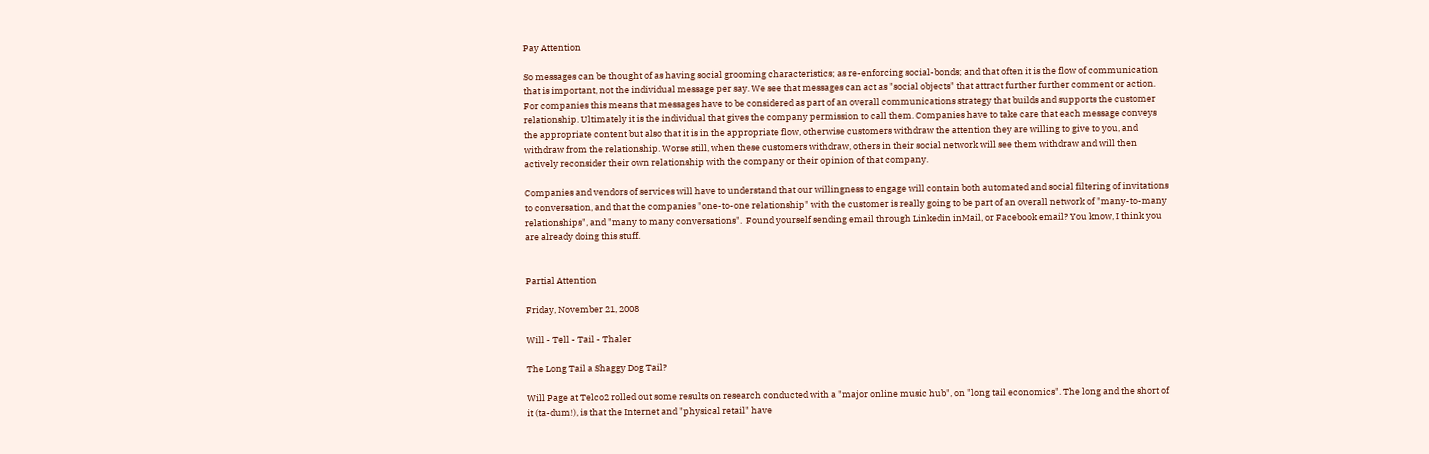Pay Attention

So messages can be thought of as having social grooming characteristics; as re-enforcing social-bonds; and that often it is the flow of communication that is important, not the individual message per say. We see that messages can act as "social objects" that attract further further comment or action. For companies this means that messages have to be considered as part of an overall communications strategy that builds and supports the customer relationship. Ultimately it is the individual that gives the company permission to call them. Companies have to take care that each message conveys the appropriate content but also that it is in the appropriate flow, otherwise customers withdraw the attention they are willing to give to you, and withdraw from the relationship. Worse still, when these customers withdraw, others in their social network will see them withdraw and will then actively reconsider their own relationship with the company or their opinion of that company.

Companies and vendors of services will have to understand that our willingness to engage will contain both automated and social filtering of invitations to conversation, and that the companies "one-to-one relationship" with the customer is really going to be part of an overall network of "many-to-many relationships", and "many to many conversations".  Found yourself sending email through Linkedin inMail, or Facebook email? You know, I think you are already doing this stuff.


Partial Attention

Friday, November 21, 2008

Will - Tell - Tail - Thaler

The Long Tail a Shaggy Dog Tail?

Will Page at Telco2 rolled out some results on research conducted with a "major online music hub", on "long tail economics". The long and the short of it (ta-dum!), is that the Internet and "physical retail" have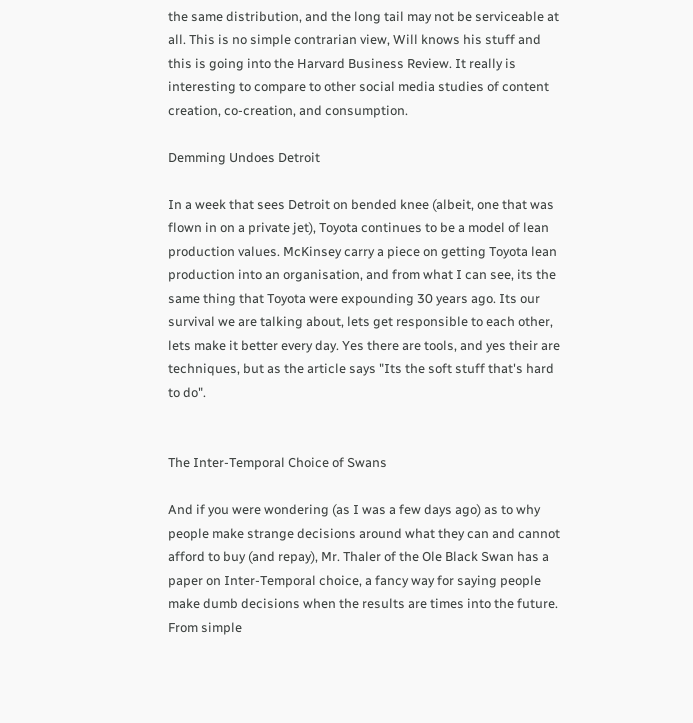the same distribution, and the long tail may not be serviceable at all. This is no simple contrarian view, Will knows his stuff and this is going into the Harvard Business Review. It really is interesting to compare to other social media studies of content creation, co-creation, and consumption.

Demming Undoes Detroit

In a week that sees Detroit on bended knee (albeit, one that was flown in on a private jet), Toyota continues to be a model of lean production values. McKinsey carry a piece on getting Toyota lean production into an organisation, and from what I can see, its the same thing that Toyota were expounding 30 years ago. Its our survival we are talking about, lets get responsible to each other, lets make it better every day. Yes there are tools, and yes their are techniques, but as the article says "Its the soft stuff that's hard to do".


The Inter-Temporal Choice of Swans

And if you were wondering (as I was a few days ago) as to why people make strange decisions around what they can and cannot afford to buy (and repay), Mr. Thaler of the Ole Black Swan has a paper on Inter-Temporal choice, a fancy way for saying people make dumb decisions when the results are times into the future. From simple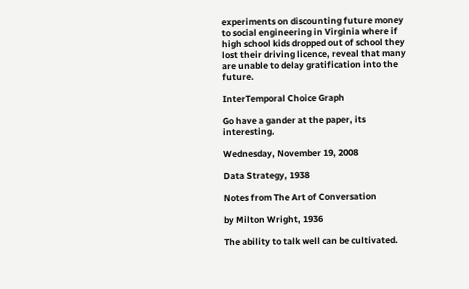experiments on discounting future money to social engineering in Virginia where if high school kids dropped out of school they lost their driving licence, reveal that many are unable to delay gratification into the future.

InterTemporal Choice Graph

Go have a gander at the paper, its interesting.

Wednesday, November 19, 2008

Data Strategy, 1938

Notes from The Art of Conversation

by Milton Wright, 1936

The ability to talk well can be cultivated.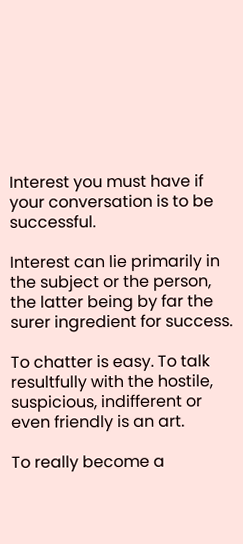Interest you must have if your conversation is to be successful.

Interest can lie primarily in the subject or the person, the latter being by far the surer ingredient for success.

To chatter is easy. To talk resultfully with the hostile, suspicious, indifferent or even friendly is an art.

To really become a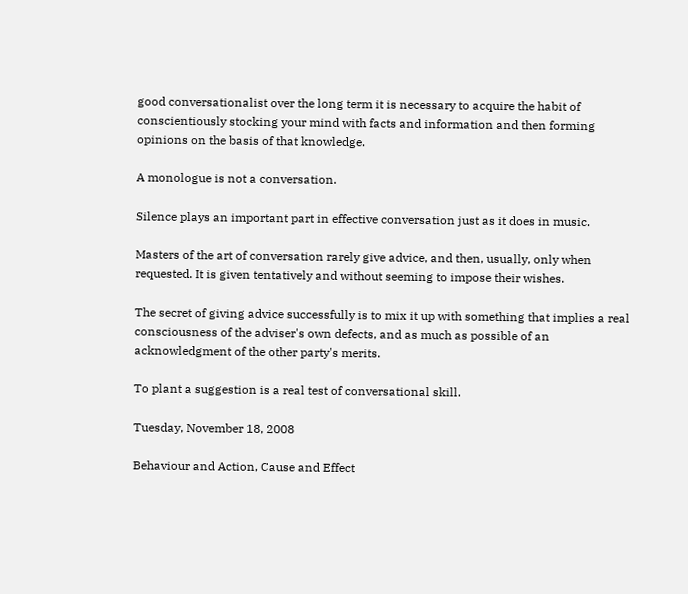good conversationalist over the long term it is necessary to acquire the habit of conscientiously stocking your mind with facts and information and then forming opinions on the basis of that knowledge.

A monologue is not a conversation.

Silence plays an important part in effective conversation just as it does in music.

Masters of the art of conversation rarely give advice, and then, usually, only when requested. It is given tentatively and without seeming to impose their wishes.

The secret of giving advice successfully is to mix it up with something that implies a real consciousness of the adviser's own defects, and as much as possible of an acknowledgment of the other party's merits.

To plant a suggestion is a real test of conversational skill.

Tuesday, November 18, 2008

Behaviour and Action, Cause and Effect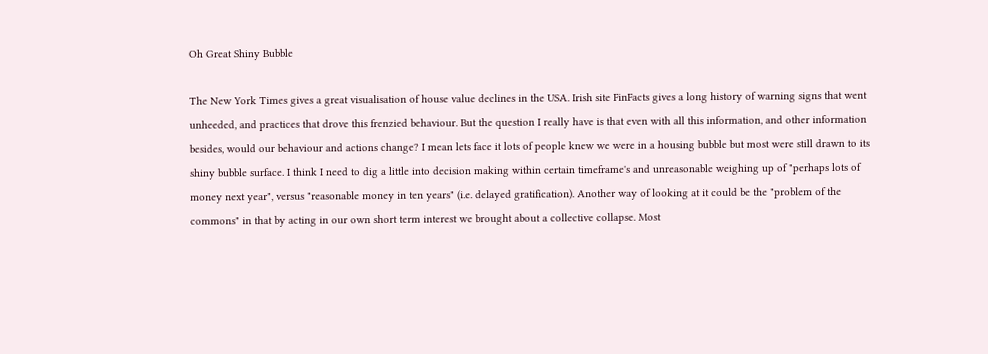Oh Great Shiny Bubble

The New York Times gives a great visualisation of house value declines in the USA. Irish site FinFacts gives a long history of warning signs that went unheeded, and practices that drove this frenzied behaviour. But the question I really have is that even with all this information, and other information besides, would our behaviour and actions change? I mean lets face it lots of people knew we were in a housing bubble but most were still drawn to its shiny bubble surface. I think I need to dig a little into decision making within certain timeframe's and unreasonable weighing up of "perhaps lots of money next year", versus "reasonable money in ten years" (i.e. delayed gratification). Another way of looking at it could be the "problem of the commons" in that by acting in our own short term interest we brought about a collective collapse. Most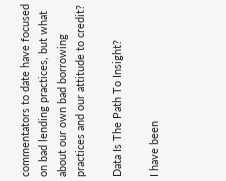commentators to date have focused on bad lending practices, but what about our own bad borrowing practices and our attitude to credit?

Data Is The Path To Insight?

I have been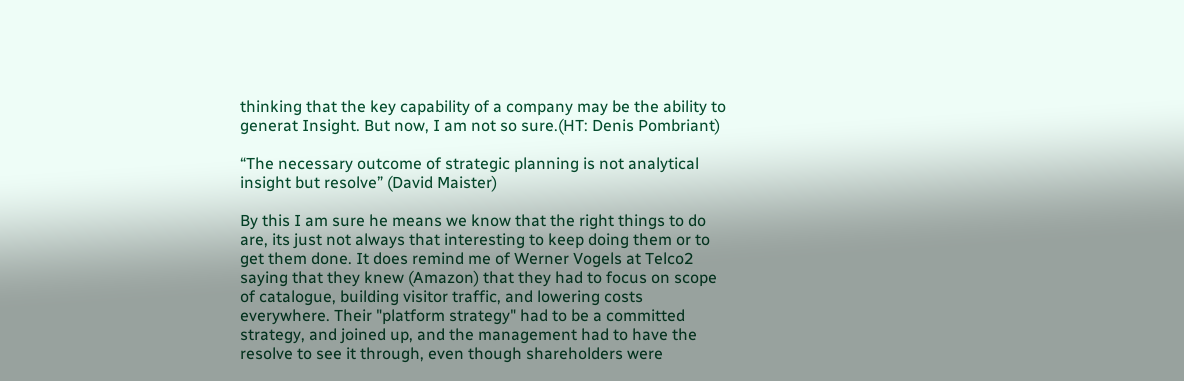thinking that the key capability of a company may be the ability to generat Insight. But now, I am not so sure.(HT: Denis Pombriant)

“The necessary outcome of strategic planning is not analytical insight but resolve” (David Maister)

By this I am sure he means we know that the right things to do are, its just not always that interesting to keep doing them or to get them done. It does remind me of Werner Vogels at Telco2 saying that they knew (Amazon) that they had to focus on scope of catalogue, building visitor traffic, and lowering costs everywhere. Their "platform strategy" had to be a committed strategy, and joined up, and the management had to have the resolve to see it through, even though shareholders were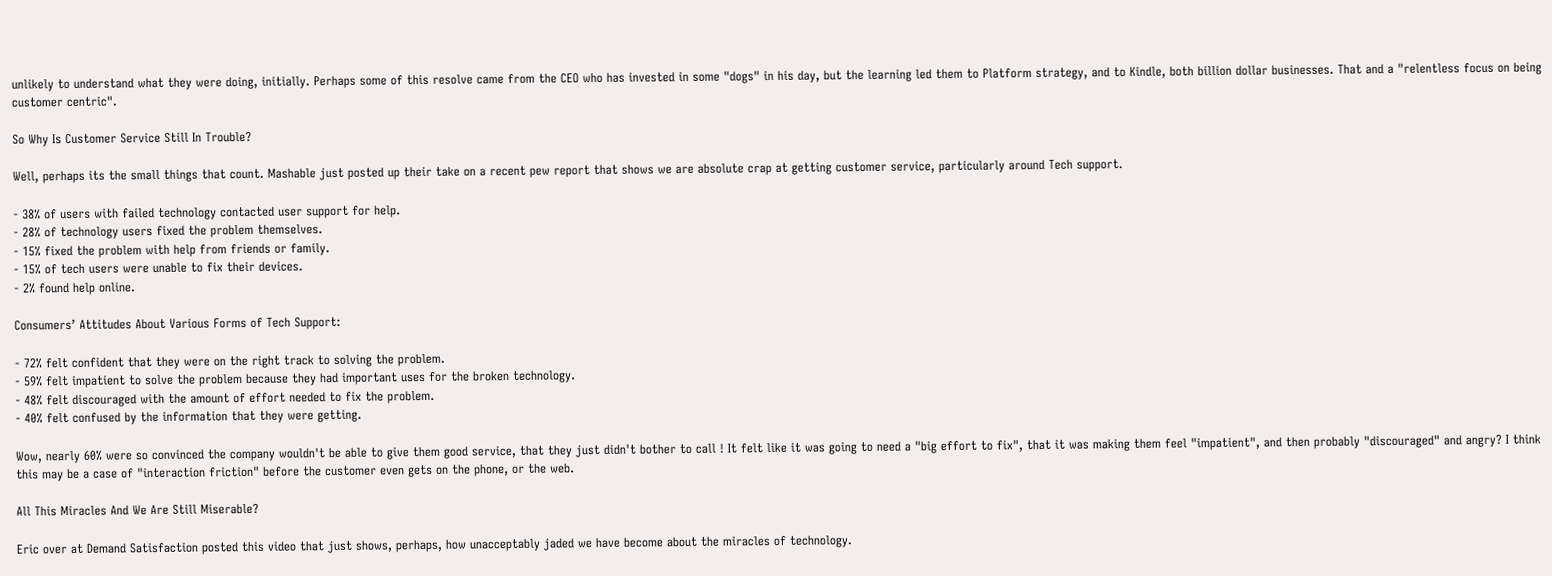unlikely to understand what they were doing, initially. Perhaps some of this resolve came from the CEO who has invested in some "dogs" in his day, but the learning led them to Platform strategy, and to Kindle, both billion dollar businesses. That and a "relentless focus on being customer centric".

So Why Is Customer Service Still In Trouble?

Well, perhaps its the small things that count. Mashable just posted up their take on a recent pew report that shows we are absolute crap at getting customer service, particularly around Tech support.

- 38% of users with failed technology contacted user support for help.
- 28% of technology users fixed the problem themselves.
- 15% fixed the problem with help from friends or family.
- 15% of tech users were unable to fix their devices.
- 2% found help online.

Consumers’ Attitudes About Various Forms of Tech Support:

- 72% felt confident that they were on the right track to solving the problem.
- 59% felt impatient to solve the problem because they had important uses for the broken technology.
- 48% felt discouraged with the amount of effort needed to fix the problem.
- 40% felt confused by the information that they were getting.

Wow, nearly 60% were so convinced the company wouldn't be able to give them good service, that they just didn't bother to call ! It felt like it was going to need a "big effort to fix", that it was making them feel "impatient", and then probably "discouraged" and angry? I think this may be a case of "interaction friction" before the customer even gets on the phone, or the web.

All This Miracles And We Are Still Miserable?

Eric over at Demand Satisfaction posted this video that just shows, perhaps, how unacceptably jaded we have become about the miracles of technology.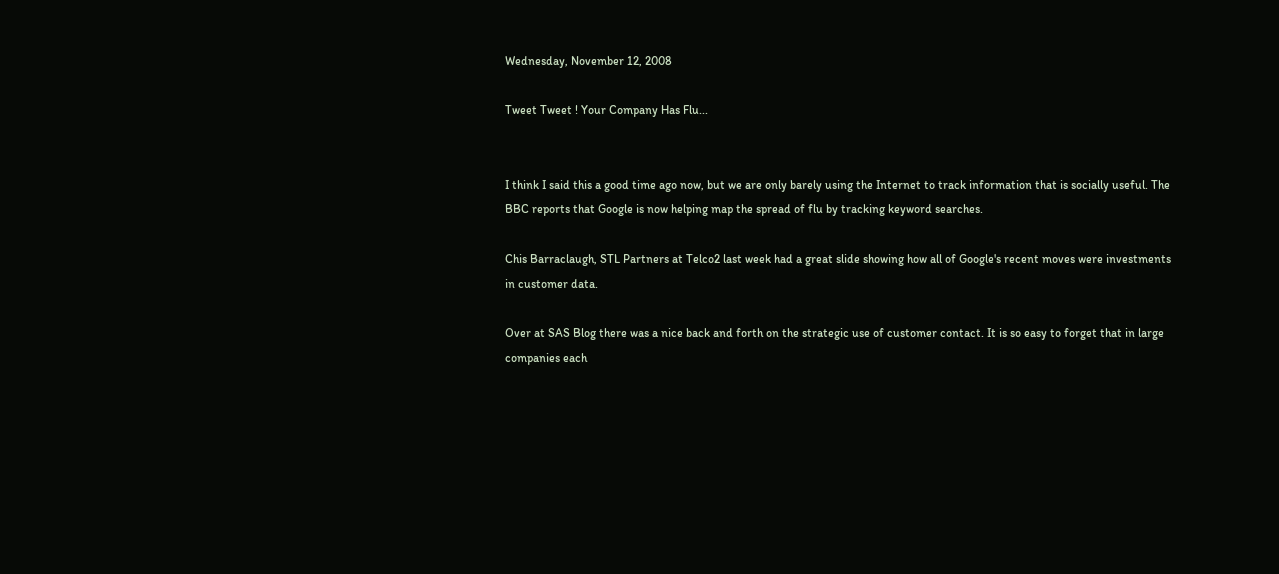Wednesday, November 12, 2008

Tweet Tweet ! Your Company Has Flu...


I think I said this a good time ago now, but we are only barely using the Internet to track information that is socially useful. The BBC reports that Google is now helping map the spread of flu by tracking keyword searches.

Chis Barraclaugh, STL Partners at Telco2 last week had a great slide showing how all of Google's recent moves were investments in customer data.

Over at SAS Blog there was a nice back and forth on the strategic use of customer contact. It is so easy to forget that in large companies each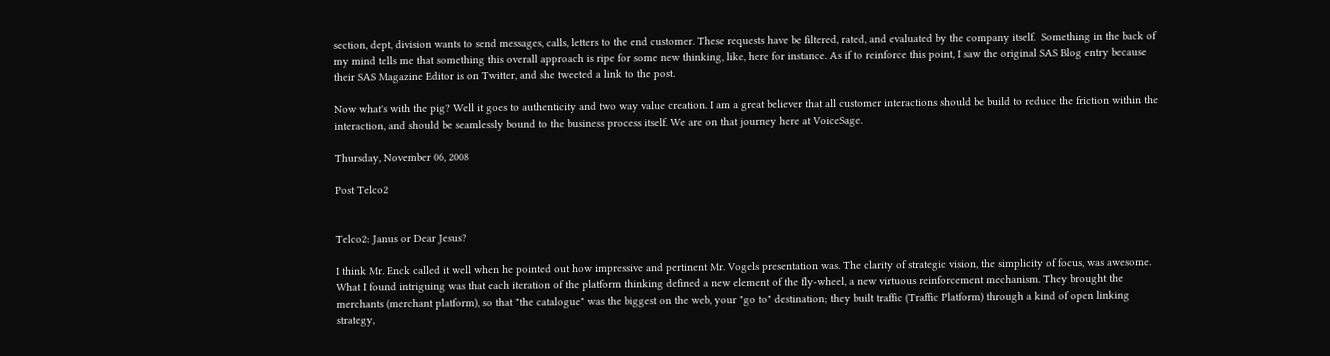section, dept, division wants to send messages, calls, letters to the end customer. These requests have be filtered, rated, and evaluated by the company itself.  Something in the back of my mind tells me that something this overall approach is ripe for some new thinking, like, here for instance. As if to reinforce this point, I saw the original SAS Blog entry because their SAS Magazine Editor is on Twitter, and she tweeted a link to the post.

Now what's with the pig? Well it goes to authenticity and two way value creation. I am a great believer that all customer interactions should be build to reduce the friction within the interaction, and should be seamlessly bound to the business process itself. We are on that journey here at VoiceSage.

Thursday, November 06, 2008

Post Telco2


Telco2: Janus or Dear Jesus?

I think Mr. Enck called it well when he pointed out how impressive and pertinent Mr. Vogels presentation was. The clarity of strategic vision, the simplicity of focus, was awesome. What I found intriguing was that each iteration of the platform thinking defined a new element of the fly-wheel, a new virtuous reinforcement mechanism. They brought the merchants (merchant platform), so that "the catalogue" was the biggest on the web, your "go to" destination; they built traffic (Traffic Platform) through a kind of open linking strategy,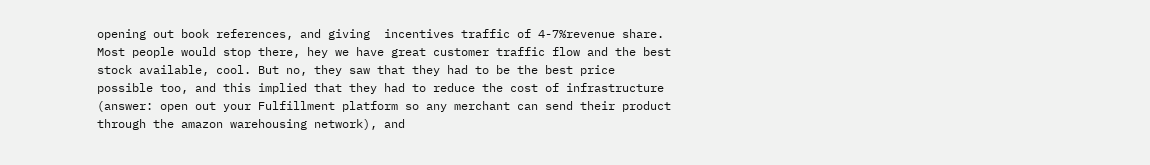opening out book references, and giving  incentives traffic of 4-7%revenue share. Most people would stop there, hey we have great customer traffic flow and the best stock available, cool. But no, they saw that they had to be the best price possible too, and this implied that they had to reduce the cost of infrastructure (answer: open out your Fulfillment platform so any merchant can send their product through the amazon warehousing network), and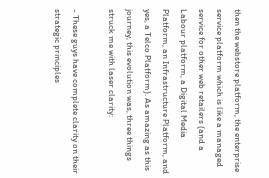then the webstore platform, the enterprise service platform which is like a managed service for other web retailers (and a Labour platform, a Digital Media Platform, an Infrastructure Platform, and yes, a Telco Platform). As amazing as this journey, this evolution was, three things struck me with laser clarity:

- These guys have complete clarity on their strategic principles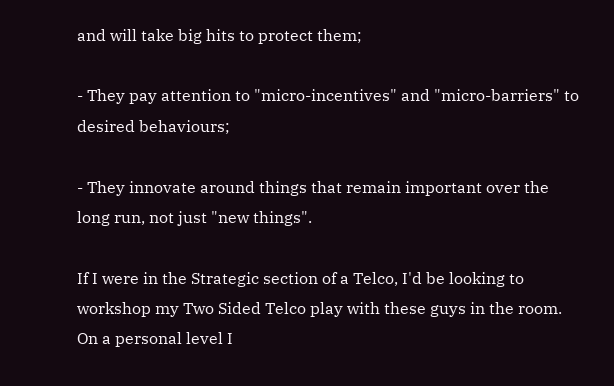and will take big hits to protect them;

- They pay attention to "micro-incentives" and "micro-barriers" to desired behaviours;

- They innovate around things that remain important over the long run, not just "new things".

If I were in the Strategic section of a Telco, I'd be looking to workshop my Two Sided Telco play with these guys in the room. On a personal level I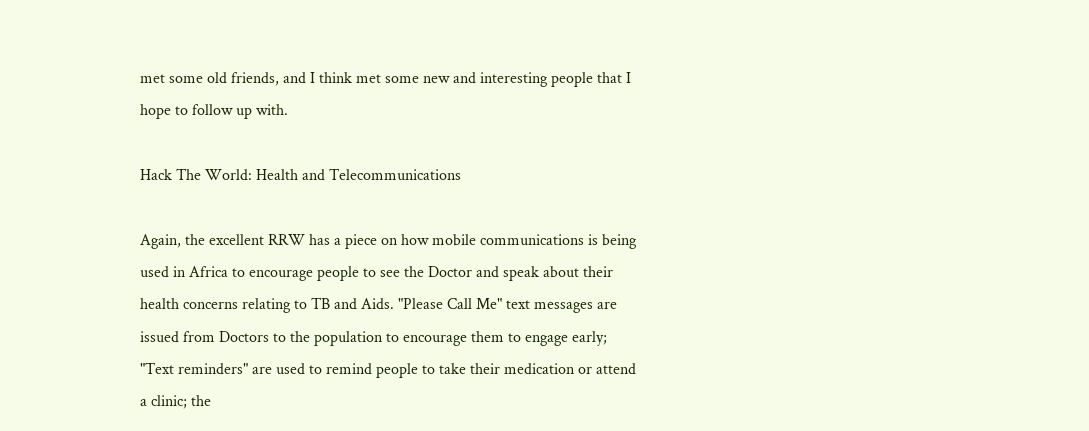met some old friends, and I think met some new and interesting people that I hope to follow up with.

Hack The World: Health and Telecommunications

Again, the excellent RRW has a piece on how mobile communications is being used in Africa to encourage people to see the Doctor and speak about their health concerns relating to TB and Aids. "Please Call Me" text messages are issued from Doctors to the population to encourage them to engage early; "Text reminders" are used to remind people to take their medication or attend a clinic; the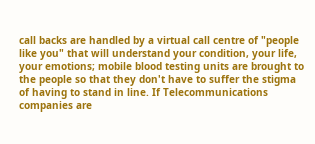call backs are handled by a virtual call centre of "people like you" that will understand your condition, your life, your emotions; mobile blood testing units are brought to the people so that they don't have to suffer the stigma of having to stand in line. If Telecommunications companies are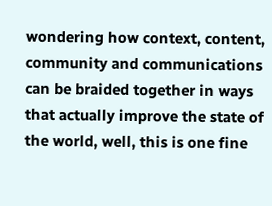wondering how context, content, community and communications can be braided together in ways that actually improve the state of the world, well, this is one fine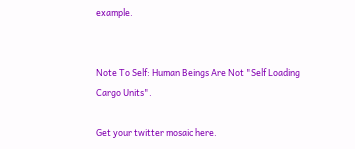example.


Note To Self: Human Beings Are Not "Self Loading Cargo Units".

Get your twitter mosaic here.